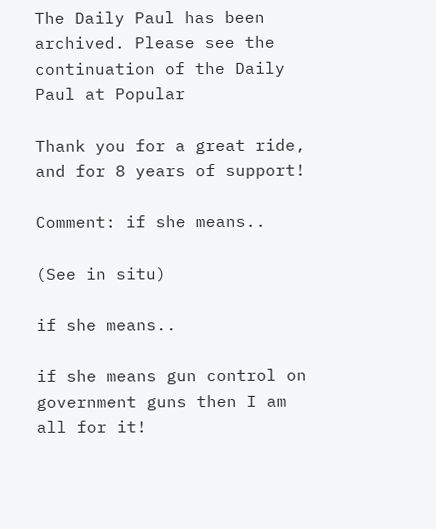The Daily Paul has been archived. Please see the continuation of the Daily Paul at Popular

Thank you for a great ride, and for 8 years of support!

Comment: if she means..

(See in situ)

if she means..

if she means gun control on government guns then I am all for it!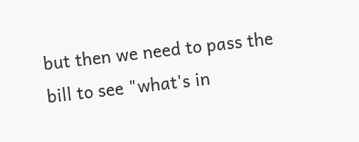but then we need to pass the bill to see "what's in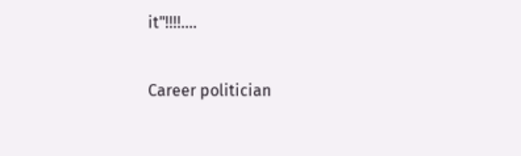it"!!!!....

Career politician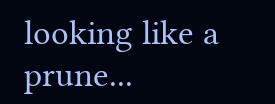looking like a prune...